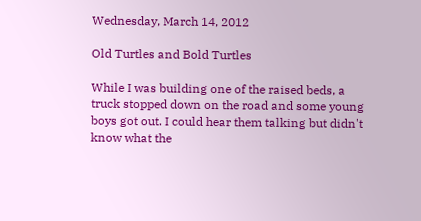Wednesday, March 14, 2012

Old Turtles and Bold Turtles

While I was building one of the raised beds, a truck stopped down on the road and some young boys got out. I could hear them talking but didn't know what the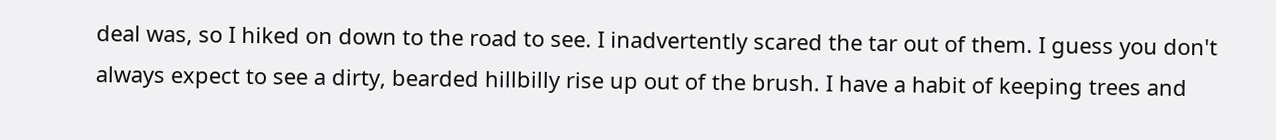deal was, so I hiked on down to the road to see. I inadvertently scared the tar out of them. I guess you don't always expect to see a dirty, bearded hillbilly rise up out of the brush. I have a habit of keeping trees and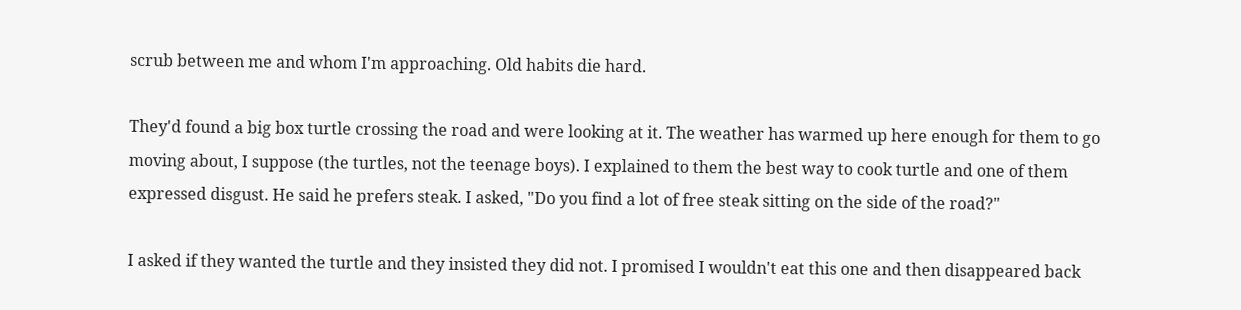scrub between me and whom I'm approaching. Old habits die hard.

They'd found a big box turtle crossing the road and were looking at it. The weather has warmed up here enough for them to go moving about, I suppose (the turtles, not the teenage boys). I explained to them the best way to cook turtle and one of them expressed disgust. He said he prefers steak. I asked, "Do you find a lot of free steak sitting on the side of the road?"

I asked if they wanted the turtle and they insisted they did not. I promised I wouldn't eat this one and then disappeared back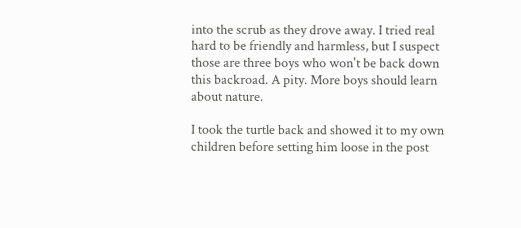into the scrub as they drove away. I tried real hard to be friendly and harmless, but I suspect those are three boys who won't be back down this backroad. A pity. More boys should learn about nature.

I took the turtle back and showed it to my own children before setting him loose in the post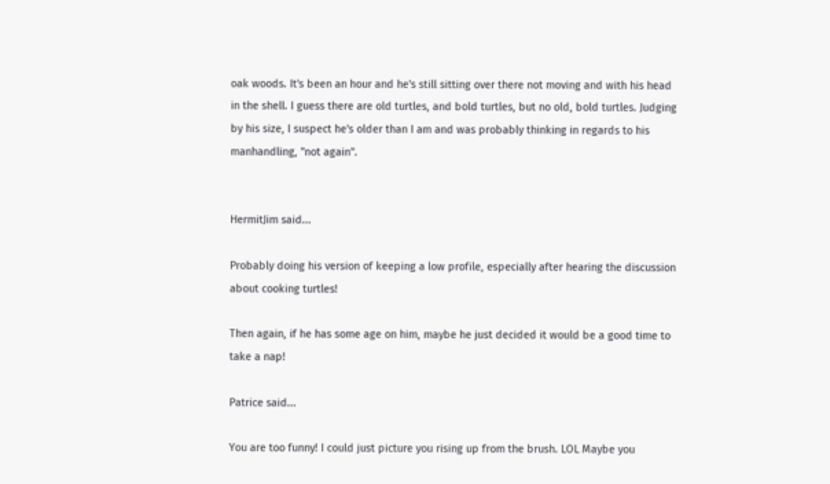oak woods. It's been an hour and he's still sitting over there not moving and with his head in the shell. I guess there are old turtles, and bold turtles, but no old, bold turtles. Judging by his size, I suspect he's older than I am and was probably thinking in regards to his manhandling, "not again".


HermitJim said...

Probably doing his version of keeping a low profile, especially after hearing the discussion about cooking turtles!

Then again, if he has some age on him, maybe he just decided it would be a good time to take a nap!

Patrice said...

You are too funny! I could just picture you rising up from the brush. LOL Maybe you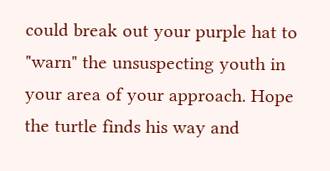could break out your purple hat to "warn" the unsuspecting youth in your area of your approach. Hope the turtle finds his way and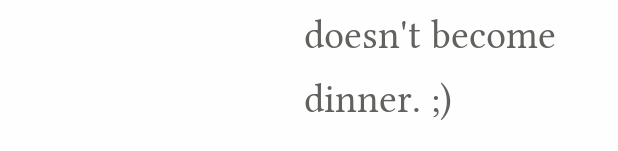doesn't become dinner. ;)